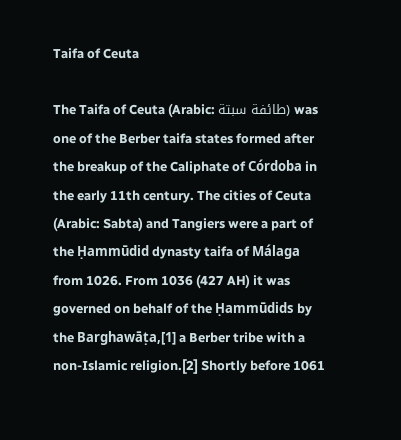Taifa of Ceuta

The Taifa of Ceuta (Arabic: طائفة سبتة) was one of the Berber taifa states formed after the breakup of the Caliphate of Córdoba in the early 11th century. The cities of Ceuta (Arabic: Sabta) and Tangiers were a part of the Ḥammūdid dynasty taifa of Málaga from 1026. From 1036 (427 AH) it was governed on behalf of the Ḥammūdids by the Barghawāṭa,[1] a Berber tribe with a non-Islamic religion.[2] Shortly before 1061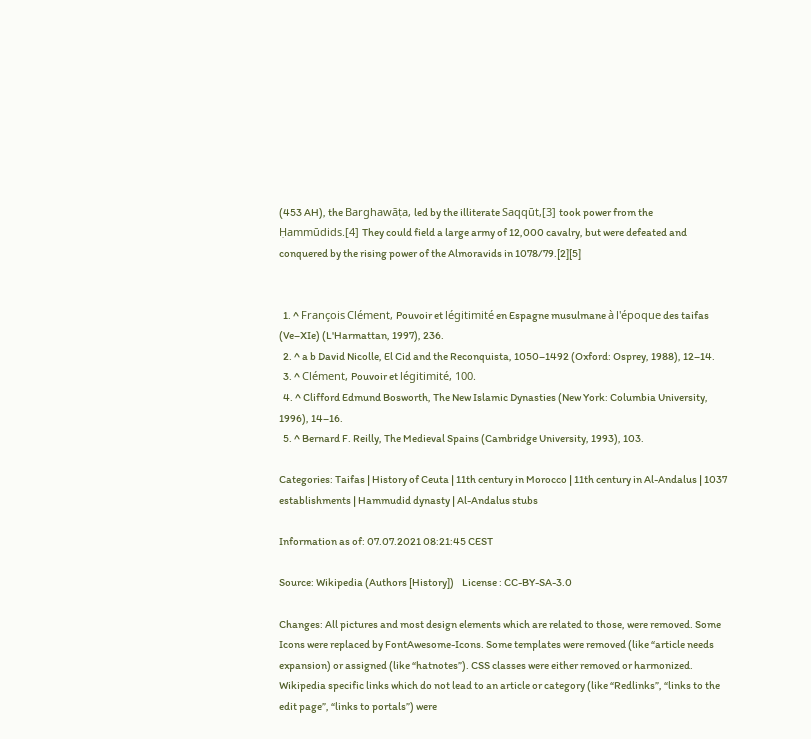(453 AH), the Barghawāṭa, led by the illiterate Saqqūt,[3] took power from the Ḥammūdids.[4] They could field a large army of 12,000 cavalry, but were defeated and conquered by the rising power of the Almoravids in 1078/79.[2][5]


  1. ^ François Clément, Pouvoir et légitimité en Espagne musulmane à l'époque des taifas (Ve–XIe) (L'Harmattan, 1997), 236.
  2. ^ a b David Nicolle, El Cid and the Reconquista, 1050–1492 (Oxford: Osprey, 1988), 12–14.
  3. ^ Clément, Pouvoir et légitimité, 100.
  4. ^ Clifford Edmund Bosworth, The New Islamic Dynasties (New York: Columbia University, 1996), 14–16.
  5. ^ Bernard F. Reilly, The Medieval Spains (Cambridge University, 1993), 103.

Categories: Taifas | History of Ceuta | 11th century in Morocco | 11th century in Al-Andalus | 1037 establishments | Hammudid dynasty | Al-Andalus stubs

Information as of: 07.07.2021 08:21:45 CEST

Source: Wikipedia (Authors [History])    License : CC-BY-SA-3.0

Changes: All pictures and most design elements which are related to those, were removed. Some Icons were replaced by FontAwesome-Icons. Some templates were removed (like “article needs expansion) or assigned (like “hatnotes”). CSS classes were either removed or harmonized.
Wikipedia specific links which do not lead to an article or category (like “Redlinks”, “links to the edit page”, “links to portals”) were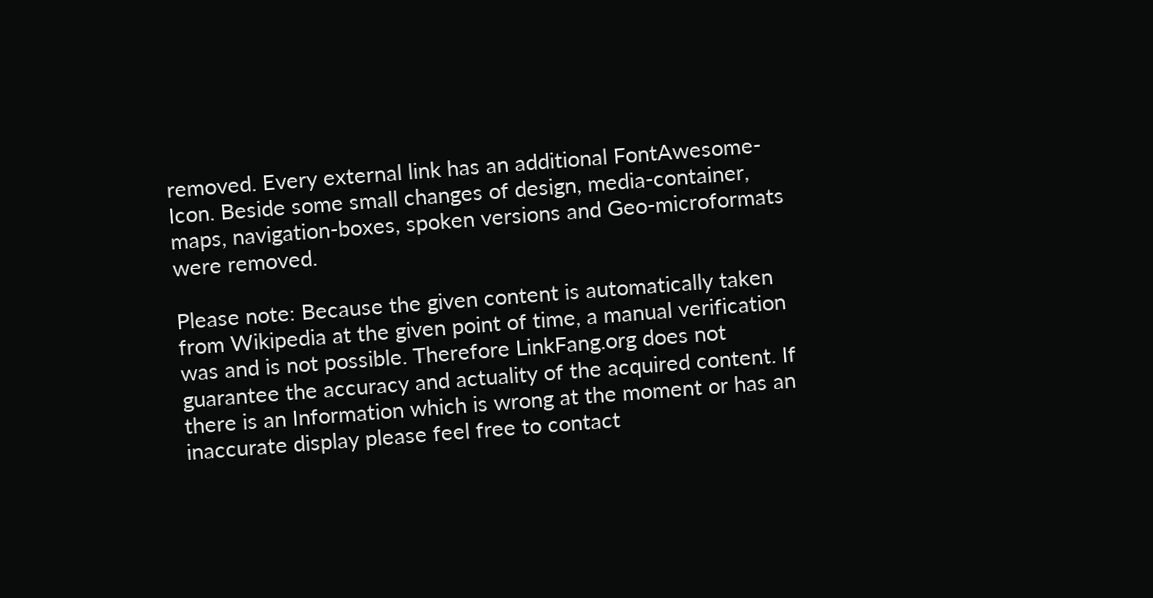removed. Every external link has an additional FontAwesome-Icon. Beside some small changes of design, media-container, maps, navigation-boxes, spoken versions and Geo-microformats were removed.

Please note: Because the given content is automatically taken from Wikipedia at the given point of time, a manual verification was and is not possible. Therefore LinkFang.org does not guarantee the accuracy and actuality of the acquired content. If there is an Information which is wrong at the moment or has an inaccurate display please feel free to contact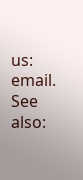us: email.
See also: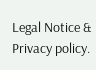Legal Notice & Privacy policy.